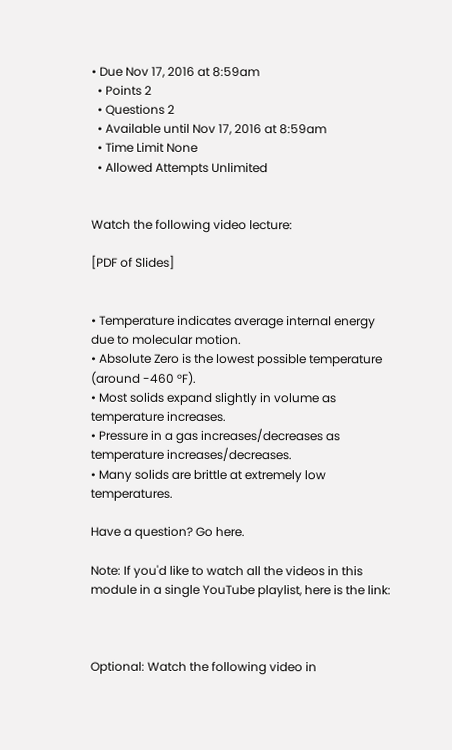• Due Nov 17, 2016 at 8:59am
  • Points 2
  • Questions 2
  • Available until Nov 17, 2016 at 8:59am
  • Time Limit None
  • Allowed Attempts Unlimited


Watch the following video lecture:

[PDF of Slides]


• Temperature indicates average internal energy due to molecular motion.
• Absolute Zero is the lowest possible temperature (around -460 °F).
• Most solids expand slightly in volume as temperature increases.
• Pressure in a gas increases/decreases as temperature increases/decreases.
• Many solids are brittle at extremely low temperatures.

Have a question? Go here.

Note: If you'd like to watch all the videos in this module in a single YouTube playlist, here is the link:



Optional: Watch the following video in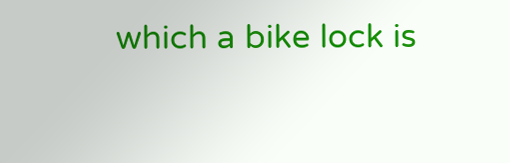which a bike lock is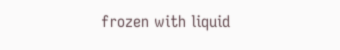frozen with liquid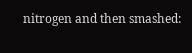nitrogen and then smashed: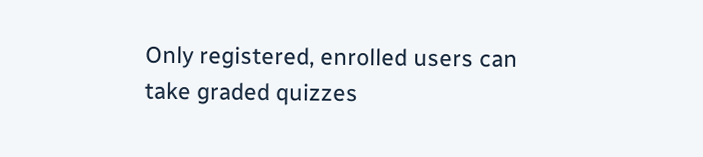Only registered, enrolled users can take graded quizzes